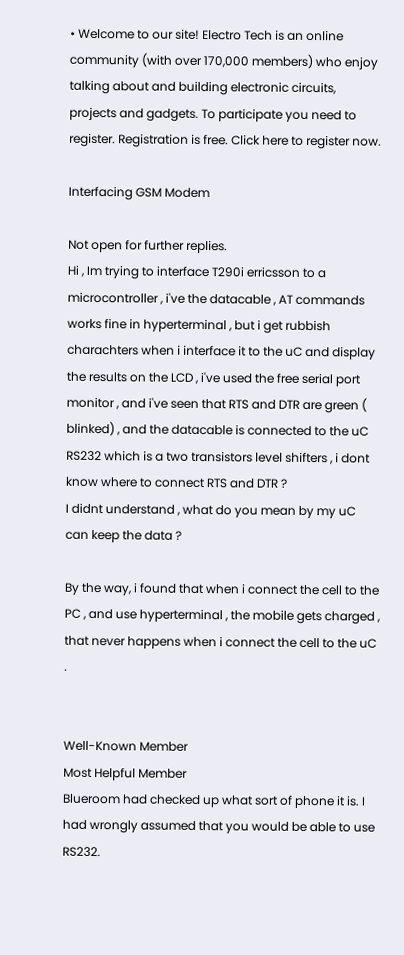• Welcome to our site! Electro Tech is an online community (with over 170,000 members) who enjoy talking about and building electronic circuits, projects and gadgets. To participate you need to register. Registration is free. Click here to register now.

Interfacing GSM Modem

Not open for further replies.
Hi , Im trying to interface T290i erricsson to a microcontroller , i've the datacable , AT commands works fine in hyperterminal , but i get rubbish charachters when i interface it to the uC and display the results on the LCD , i've used the free serial port monitor , and i've seen that RTS and DTR are green ( blinked) , and the datacable is connected to the uC RS232 which is a two transistors level shifters , i dont know where to connect RTS and DTR ?
I didnt understand , what do you mean by my uC can keep the data ?

By the way, i found that when i connect the cell to the PC , and use hyperterminal , the mobile gets charged , that never happens when i connect the cell to the uC .


Well-Known Member
Most Helpful Member
Blueroom had checked up what sort of phone it is. I had wrongly assumed that you would be able to use RS232.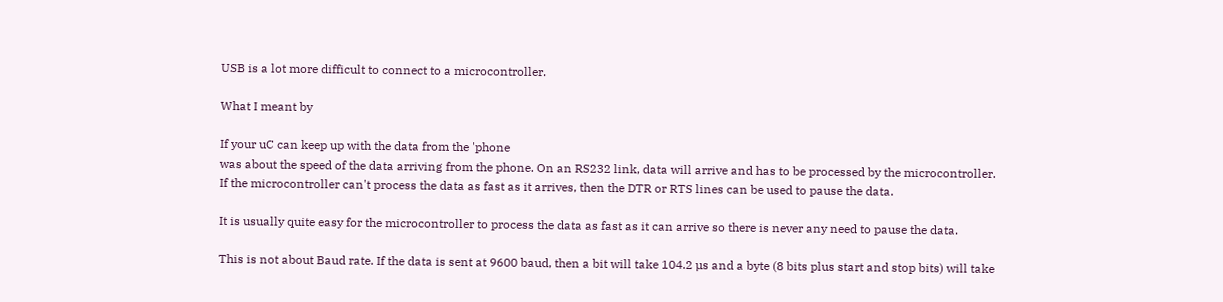USB is a lot more difficult to connect to a microcontroller.

What I meant by

If your uC can keep up with the data from the 'phone
was about the speed of the data arriving from the phone. On an RS232 link, data will arrive and has to be processed by the microcontroller. If the microcontroller can't process the data as fast as it arrives, then the DTR or RTS lines can be used to pause the data.

It is usually quite easy for the microcontroller to process the data as fast as it can arrive so there is never any need to pause the data.

This is not about Baud rate. If the data is sent at 9600 baud, then a bit will take 104.2 µs and a byte (8 bits plus start and stop bits) will take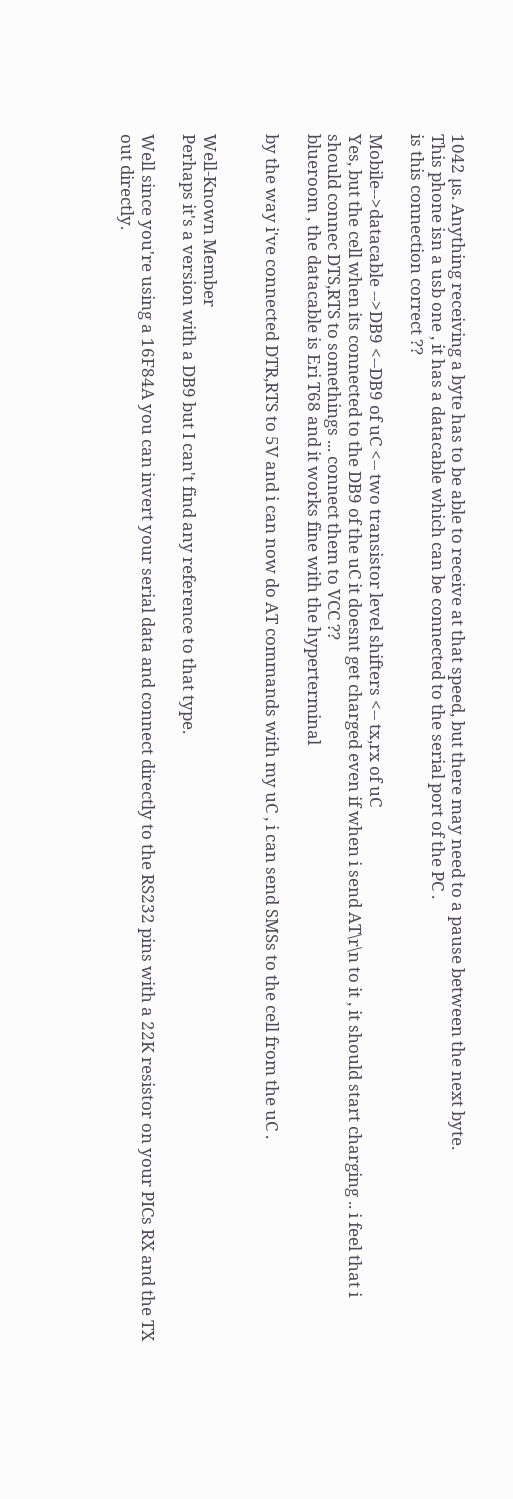1042 µs. Anything receiving a byte has to be able to receive at that speed, but there may need to a pause between the next byte.
This phone isn a usb one , it has a datacable which can be connected to the serial port of the PC .
is this connection correct ??

Mobile-->datacable -->DB9 <--DB9 of uC <-- two transistor level shifters <-- tx,rx of uC
Yes, but the cell when its connected to the DB9 of the uC it doesnt get charged even if when i send AT\r\n to it , it should start charging .. i feel that i should connec DTS,RTS to somethings ... connect them to VCC ??
blueroom , the datacable is Eri T68 and it works fine with the hyperterminal

by the way i've connected DTR,RTS to 5V and i can now do AT commands with my uC , i can send SMSs to the cell from the uC .


Well-Known Member
Perhaps it's a version with a DB9 but I can't find any reference to that type.

Well since you're using a 16F84A you can invert your serial data and connect directly to the RS232 pins with a 22K resistor on your PICs RX and the TX out directly.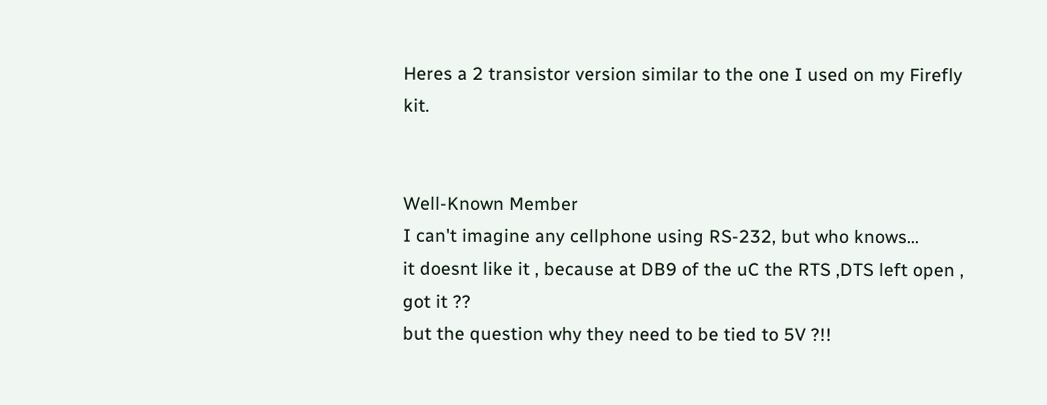Heres a 2 transistor version similar to the one I used on my Firefly kit.


Well-Known Member
I can't imagine any cellphone using RS-232, but who knows...
it doesnt like it , because at DB9 of the uC the RTS ,DTS left open , got it ??
but the question why they need to be tied to 5V ?!!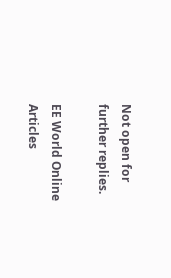Not open for further replies.

EE World Online Articles